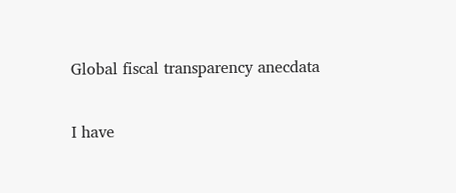Global fiscal transparency anecdata


I have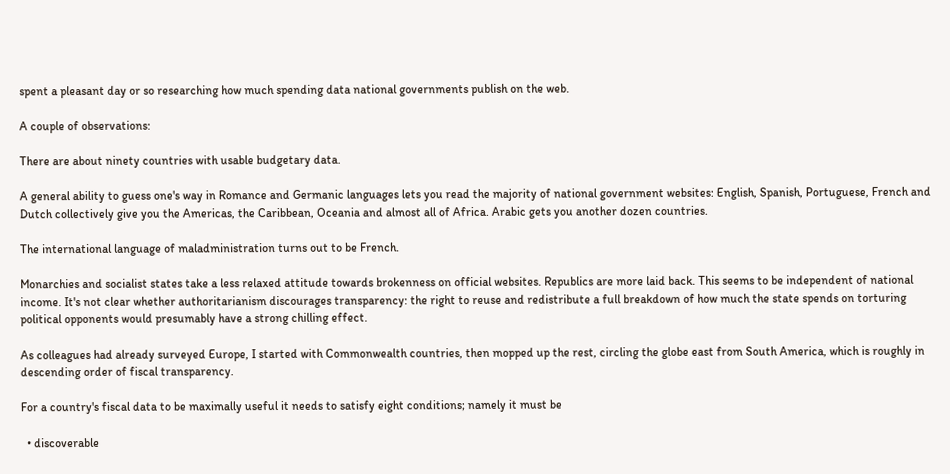spent a pleasant day or so researching how much spending data national governments publish on the web.

A couple of observations:

There are about ninety countries with usable budgetary data.

A general ability to guess one's way in Romance and Germanic languages lets you read the majority of national government websites: English, Spanish, Portuguese, French and Dutch collectively give you the Americas, the Caribbean, Oceania and almost all of Africa. Arabic gets you another dozen countries.

The international language of maladministration turns out to be French.

Monarchies and socialist states take a less relaxed attitude towards brokenness on official websites. Republics are more laid back. This seems to be independent of national income. It's not clear whether authoritarianism discourages transparency: the right to reuse and redistribute a full breakdown of how much the state spends on torturing political opponents would presumably have a strong chilling effect.

As colleagues had already surveyed Europe, I started with Commonwealth countries, then mopped up the rest, circling the globe east from South America, which is roughly in descending order of fiscal transparency.

For a country's fiscal data to be maximally useful it needs to satisfy eight conditions; namely it must be

  • discoverable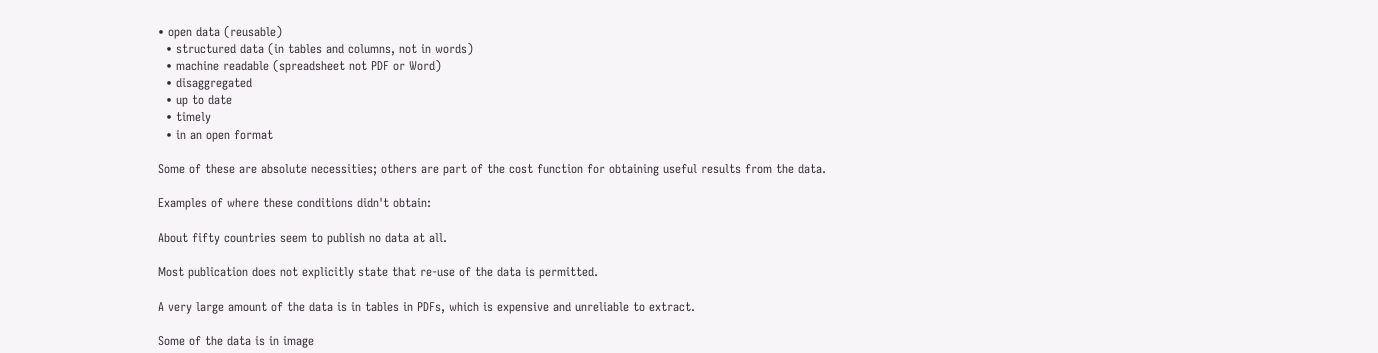• open data (reusable)
  • structured data (in tables and columns, not in words)
  • machine readable (spreadsheet not PDF or Word)
  • disaggregated
  • up to date
  • timely
  • in an open format

Some of these are absolute necessities; others are part of the cost function for obtaining useful results from the data.

Examples of where these conditions didn't obtain:

About fifty countries seem to publish no data at all.

Most publication does not explicitly state that re-use of the data is permitted.

A very large amount of the data is in tables in PDFs, which is expensive and unreliable to extract.

Some of the data is in image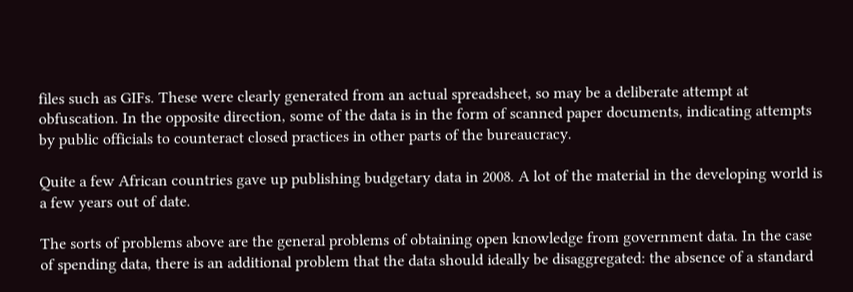files such as GIFs. These were clearly generated from an actual spreadsheet, so may be a deliberate attempt at obfuscation. In the opposite direction, some of the data is in the form of scanned paper documents, indicating attempts by public officials to counteract closed practices in other parts of the bureaucracy.

Quite a few African countries gave up publishing budgetary data in 2008. A lot of the material in the developing world is a few years out of date.

The sorts of problems above are the general problems of obtaining open knowledge from government data. In the case of spending data, there is an additional problem that the data should ideally be disaggregated: the absence of a standard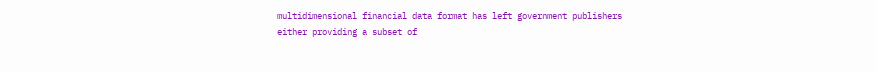multidimensional financial data format has left government publishers either providing a subset of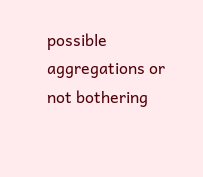possible aggregations or not bothering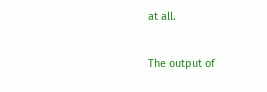at all.

The output of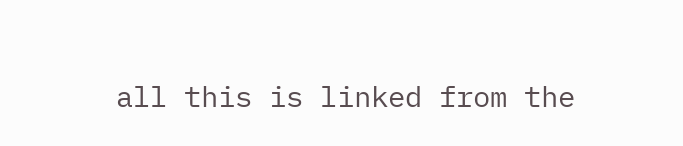all this is linked from the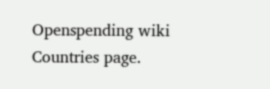Openspending wiki Countries page.